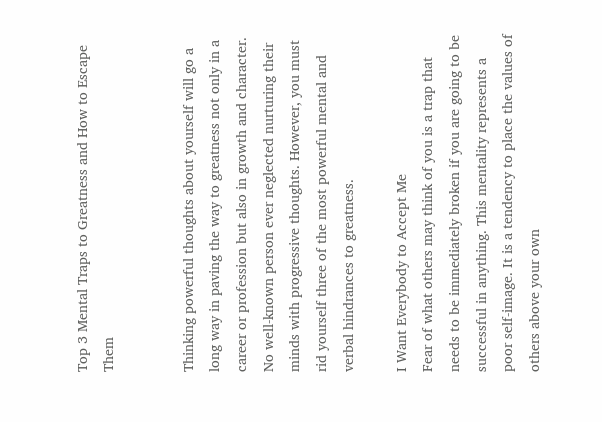Top 3 Mental Traps to Greatness and How to Escape Them


Thinking powerful thoughts about yourself will go a long way in paving the way to greatness not only in a career or profession but also in growth and character. No well-known person ever neglected nurturing their minds with progressive thoughts. However, you must rid yourself three of the most powerful mental and verbal hindrances to greatness.

I Want Everybody to Accept Me
Fear of what others may think of you is a trap that needs to be immediately broken if you are going to be successful in anything. This mentality represents a poor self-image. It is a tendency to place the values of others above your own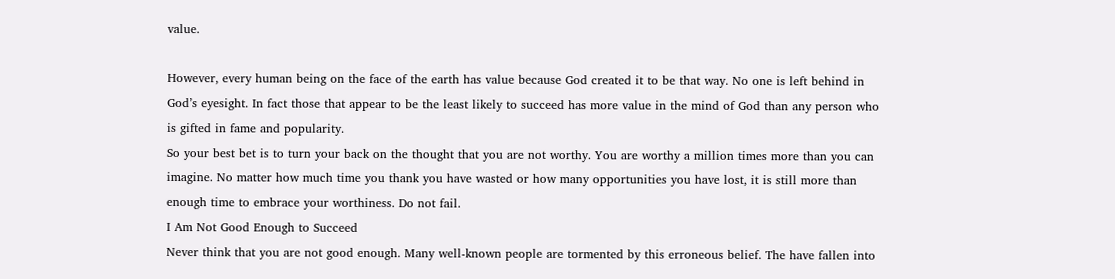value.

However, every human being on the face of the earth has value because God created it to be that way. No one is left behind in God’s eyesight. In fact those that appear to be the least likely to succeed has more value in the mind of God than any person who is gifted in fame and popularity.
So your best bet is to turn your back on the thought that you are not worthy. You are worthy a million times more than you can imagine. No matter how much time you thank you have wasted or how many opportunities you have lost, it is still more than enough time to embrace your worthiness. Do not fail.
I Am Not Good Enough to Succeed
Never think that you are not good enough. Many well-known people are tormented by this erroneous belief. The have fallen into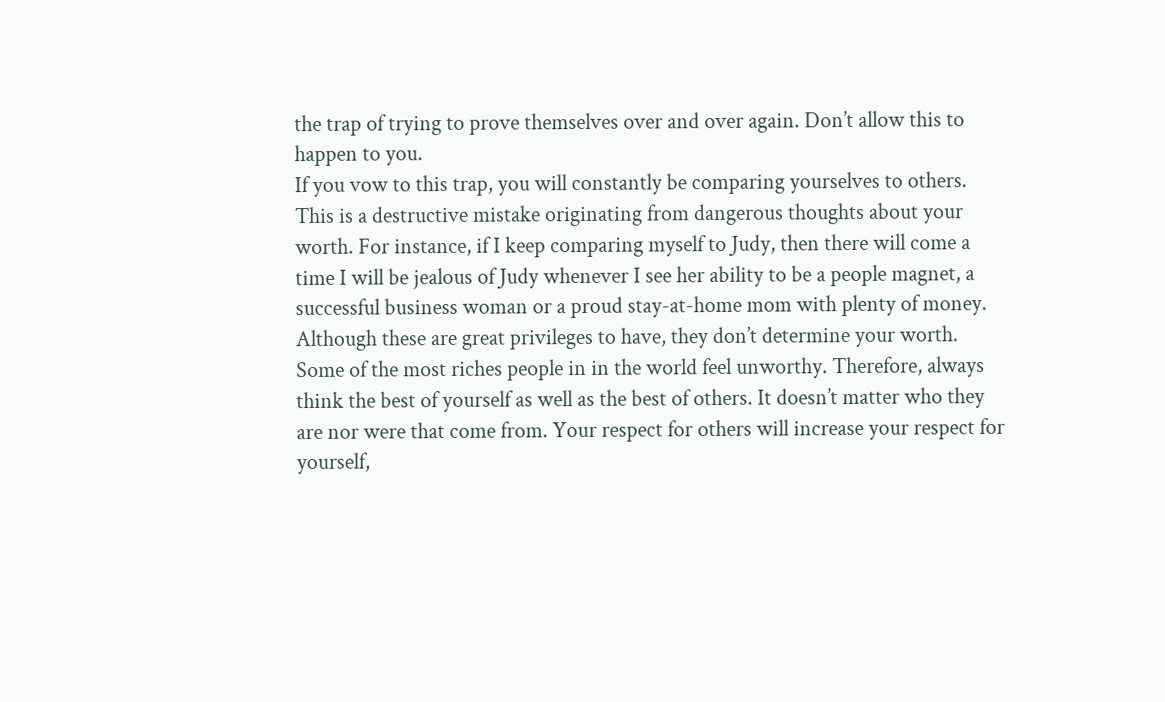the trap of trying to prove themselves over and over again. Don’t allow this to happen to you.
If you vow to this trap, you will constantly be comparing yourselves to others. This is a destructive mistake originating from dangerous thoughts about your worth. For instance, if I keep comparing myself to Judy, then there will come a time I will be jealous of Judy whenever I see her ability to be a people magnet, a successful business woman or a proud stay-at-home mom with plenty of money.
Although these are great privileges to have, they don’t determine your worth. Some of the most riches people in in the world feel unworthy. Therefore, always think the best of yourself as well as the best of others. It doesn’t matter who they are nor were that come from. Your respect for others will increase your respect for yourself,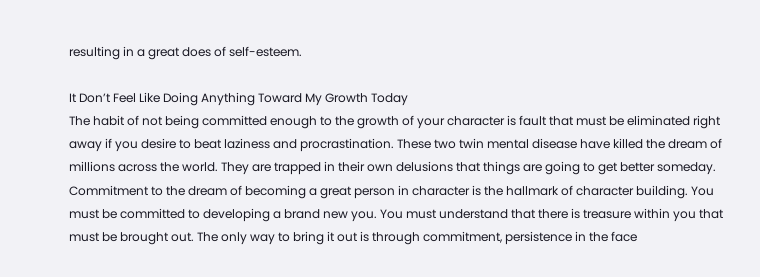resulting in a great does of self-esteem.

It Don’t Feel Like Doing Anything Toward My Growth Today
The habit of not being committed enough to the growth of your character is fault that must be eliminated right away if you desire to beat laziness and procrastination. These two twin mental disease have killed the dream of millions across the world. They are trapped in their own delusions that things are going to get better someday.
Commitment to the dream of becoming a great person in character is the hallmark of character building. You must be committed to developing a brand new you. You must understand that there is treasure within you that must be brought out. The only way to bring it out is through commitment, persistence in the face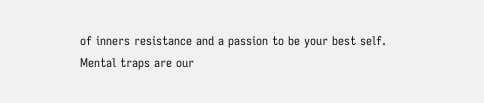of inners resistance and a passion to be your best self.
Mental traps are our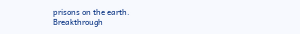prisons on the earth. Breakthrough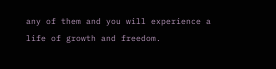any of them and you will experience a life of growth and freedom.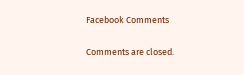Facebook Comments

Comments are closed.